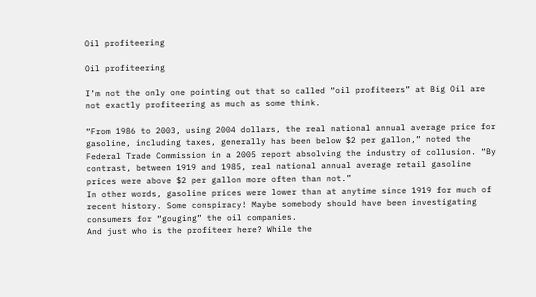Oil profiteering

Oil profiteering

I’m not the only one pointing out that so called “oil profiteers” at Big Oil are not exactly profiteering as much as some think.

“From 1986 to 2003, using 2004 dollars, the real national annual average price for gasoline, including taxes, generally has been below $2 per gallon,” noted the Federal Trade Commission in a 2005 report absolving the industry of collusion. “By contrast, between 1919 and 1985, real national annual average retail gasoline prices were above $2 per gallon more often than not.”
In other words, gasoline prices were lower than at anytime since 1919 for much of recent history. Some conspiracy! Maybe somebody should have been investigating consumers for “gouging” the oil companies.
And just who is the profiteer here? While the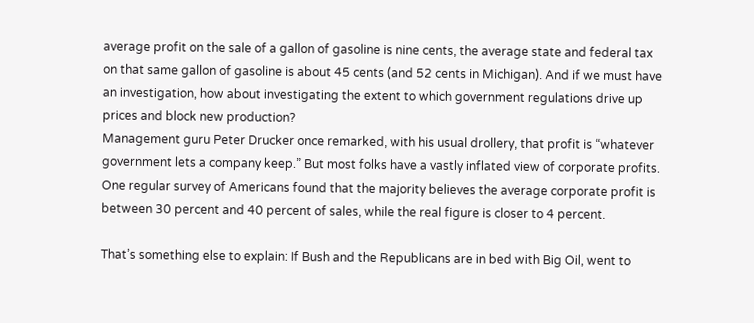average profit on the sale of a gallon of gasoline is nine cents, the average state and federal tax on that same gallon of gasoline is about 45 cents (and 52 cents in Michigan). And if we must have an investigation, how about investigating the extent to which government regulations drive up prices and block new production?
Management guru Peter Drucker once remarked, with his usual drollery, that profit is “whatever government lets a company keep.” But most folks have a vastly inflated view of corporate profits. One regular survey of Americans found that the majority believes the average corporate profit is between 30 percent and 40 percent of sales, while the real figure is closer to 4 percent.

That’s something else to explain: If Bush and the Republicans are in bed with Big Oil, went to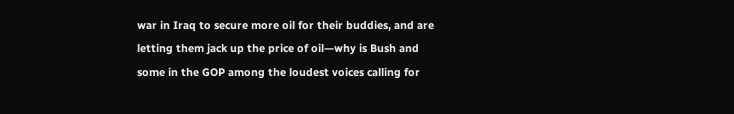war in Iraq to secure more oil for their buddies, and are letting them jack up the price of oil—why is Bush and some in the GOP among the loudest voices calling for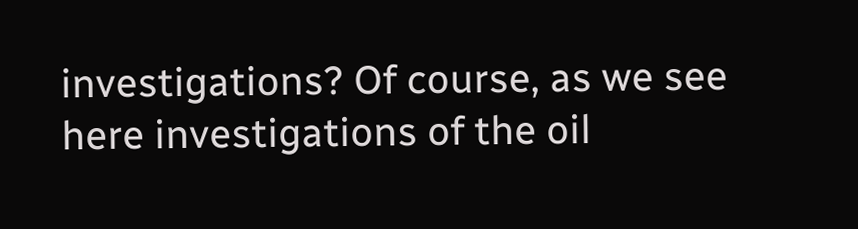investigations? Of course, as we see here investigations of the oil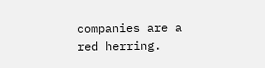companies are a red herring.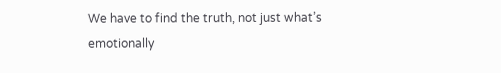We have to find the truth, not just what’s emotionally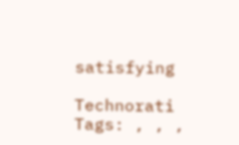satisfying

Technorati Tags: , , ,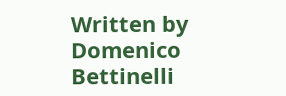Written by
Domenico Bettinelli